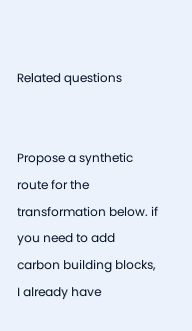Related questions


Propose a synthetic route for the transformation below. if you need to add carbon building blocks, I already have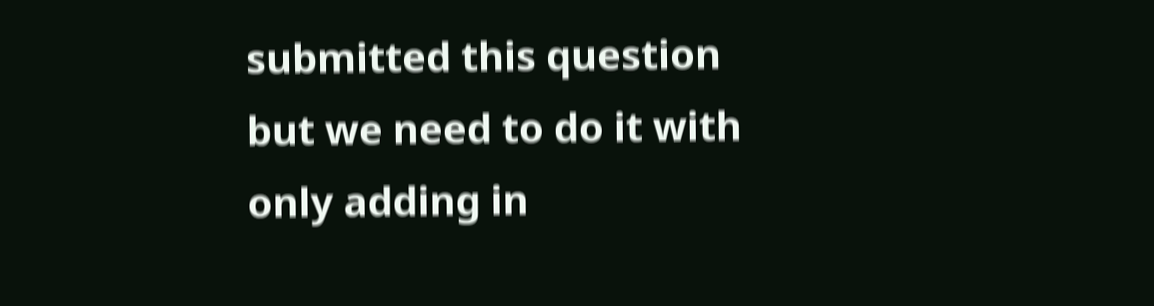submitted this question but we need to do it with only adding in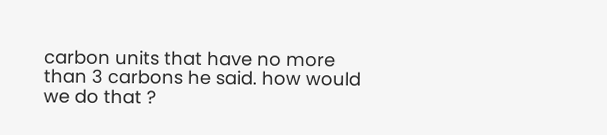carbon units that have no more than 3 carbons he said. how would we do that ?